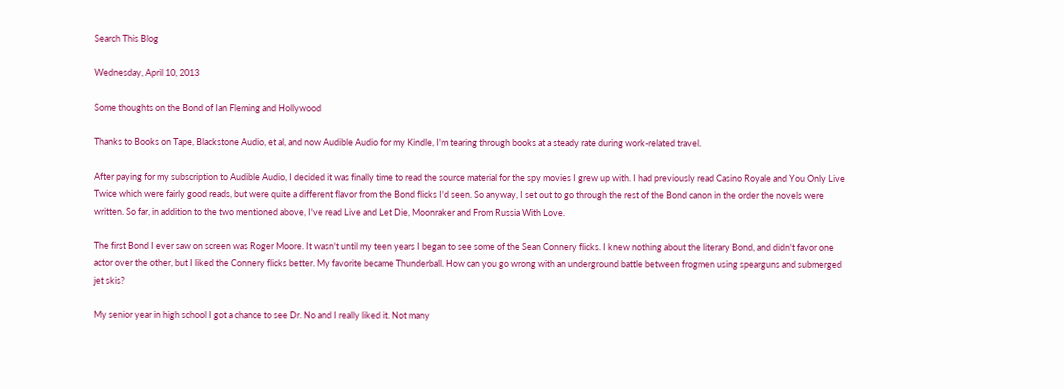Search This Blog

Wednesday, April 10, 2013

Some thoughts on the Bond of Ian Fleming and Hollywood

Thanks to Books on Tape, Blackstone Audio, et al, and now Audible Audio for my Kindle, I'm tearing through books at a steady rate during work-related travel.

After paying for my subscription to Audible Audio, I decided it was finally time to read the source material for the spy movies I grew up with. I had previously read Casino Royale and You Only Live Twice which were fairly good reads, but were quite a different flavor from the Bond flicks I'd seen. So anyway, I set out to go through the rest of the Bond canon in the order the novels were written. So far, in addition to the two mentioned above, I've read Live and Let Die, Moonraker and From Russia With Love.

The first Bond I ever saw on screen was Roger Moore. It wasn't until my teen years I began to see some of the Sean Connery flicks. I knew nothing about the literary Bond, and didn't favor one actor over the other, but I liked the Connery flicks better. My favorite became Thunderball. How can you go wrong with an underground battle between frogmen using spearguns and submerged jet skis?

My senior year in high school I got a chance to see Dr. No and I really liked it. Not many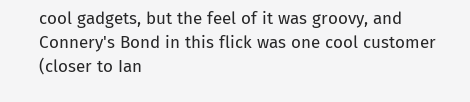cool gadgets, but the feel of it was groovy, and Connery's Bond in this flick was one cool customer (closer to Ian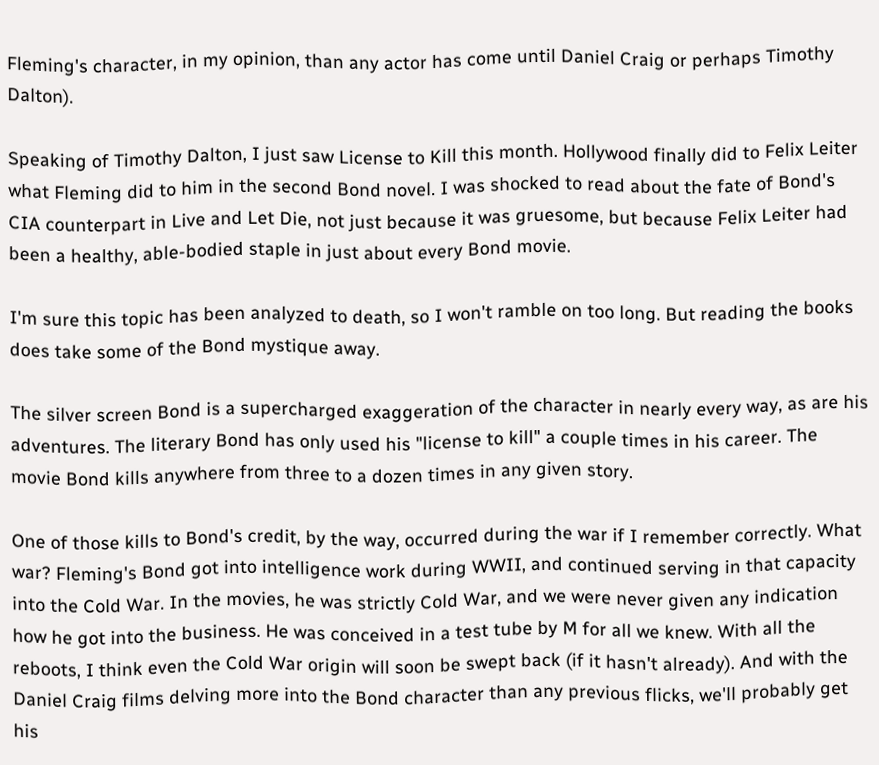Fleming's character, in my opinion, than any actor has come until Daniel Craig or perhaps Timothy Dalton).

Speaking of Timothy Dalton, I just saw License to Kill this month. Hollywood finally did to Felix Leiter what Fleming did to him in the second Bond novel. I was shocked to read about the fate of Bond's CIA counterpart in Live and Let Die, not just because it was gruesome, but because Felix Leiter had been a healthy, able-bodied staple in just about every Bond movie.

I'm sure this topic has been analyzed to death, so I won't ramble on too long. But reading the books does take some of the Bond mystique away.

The silver screen Bond is a supercharged exaggeration of the character in nearly every way, as are his adventures. The literary Bond has only used his "license to kill" a couple times in his career. The movie Bond kills anywhere from three to a dozen times in any given story.

One of those kills to Bond's credit, by the way, occurred during the war if I remember correctly. What war? Fleming's Bond got into intelligence work during WWII, and continued serving in that capacity into the Cold War. In the movies, he was strictly Cold War, and we were never given any indication how he got into the business. He was conceived in a test tube by M for all we knew. With all the reboots, I think even the Cold War origin will soon be swept back (if it hasn't already). And with the Daniel Craig films delving more into the Bond character than any previous flicks, we'll probably get his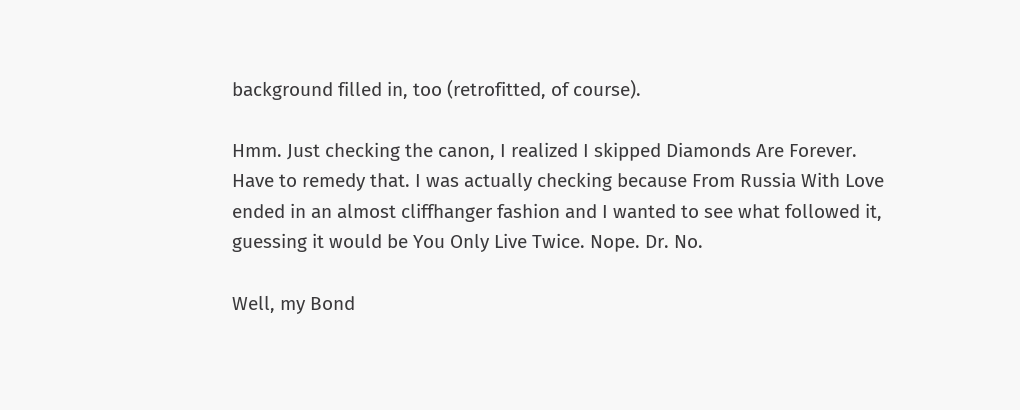background filled in, too (retrofitted, of course).

Hmm. Just checking the canon, I realized I skipped Diamonds Are Forever. Have to remedy that. I was actually checking because From Russia With Love ended in an almost cliffhanger fashion and I wanted to see what followed it, guessing it would be You Only Live Twice. Nope. Dr. No.

Well, my Bond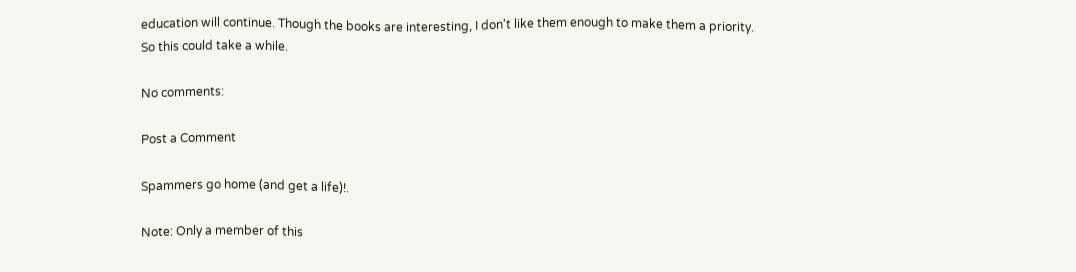education will continue. Though the books are interesting, I don't like them enough to make them a priority. So this could take a while.

No comments:

Post a Comment

Spammers go home (and get a life)!.

Note: Only a member of this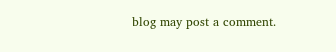blog may post a comment.